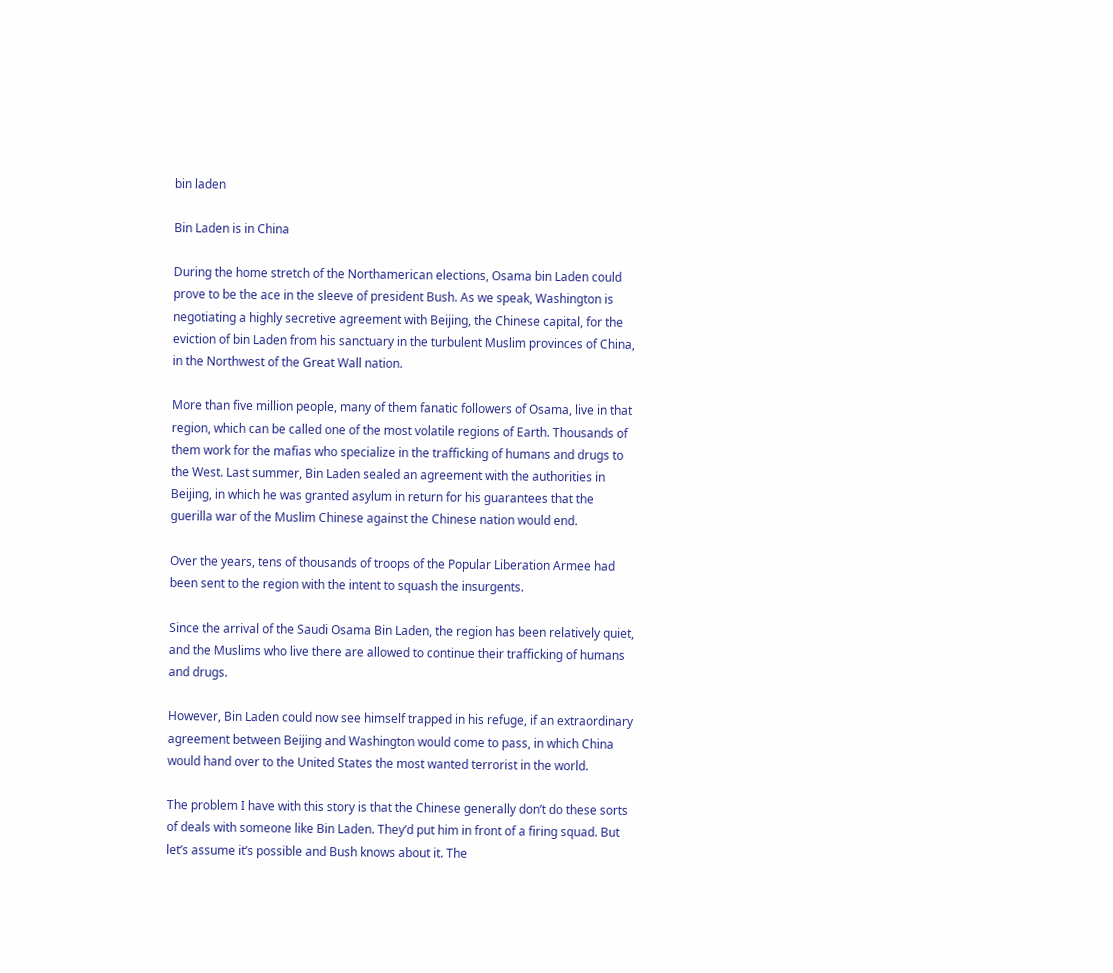bin laden

Bin Laden is in China

During the home stretch of the Northamerican elections, Osama bin Laden could prove to be the ace in the sleeve of president Bush. As we speak, Washington is negotiating a highly secretive agreement with Beijing, the Chinese capital, for the eviction of bin Laden from his sanctuary in the turbulent Muslim provinces of China, in the Northwest of the Great Wall nation.

More than five million people, many of them fanatic followers of Osama, live in that region, which can be called one of the most volatile regions of Earth. Thousands of them work for the mafias who specialize in the trafficking of humans and drugs to the West. Last summer, Bin Laden sealed an agreement with the authorities in Beijing, in which he was granted asylum in return for his guarantees that the guerilla war of the Muslim Chinese against the Chinese nation would end.

Over the years, tens of thousands of troops of the Popular Liberation Armee had been sent to the region with the intent to squash the insurgents.

Since the arrival of the Saudi Osama Bin Laden, the region has been relatively quiet, and the Muslims who live there are allowed to continue their trafficking of humans and drugs.

However, Bin Laden could now see himself trapped in his refuge, if an extraordinary agreement between Beijing and Washington would come to pass, in which China would hand over to the United States the most wanted terrorist in the world.

The problem I have with this story is that the Chinese generally don’t do these sorts of deals with someone like Bin Laden. They’d put him in front of a firing squad. But let’s assume it’s possible and Bush knows about it. The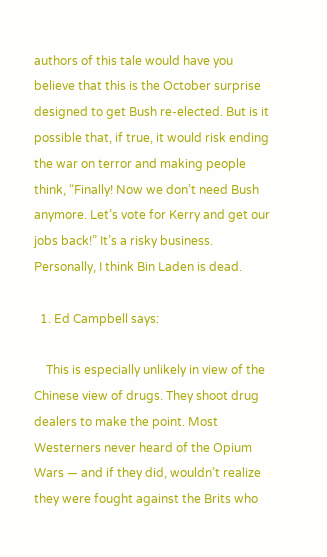authors of this tale would have you believe that this is the October surprise designed to get Bush re-elected. But is it possible that, if true, it would risk ending the war on terror and making people think, “Finally! Now we don’t need Bush anymore. Let’s vote for Kerry and get our jobs back!” It’s a risky business. Personally, I think Bin Laden is dead.

  1. Ed Campbell says:

    This is especially unlikely in view of the Chinese view of drugs. They shoot drug dealers to make the point. Most Westerners never heard of the Opium Wars — and if they did, wouldn’t realize they were fought against the Brits who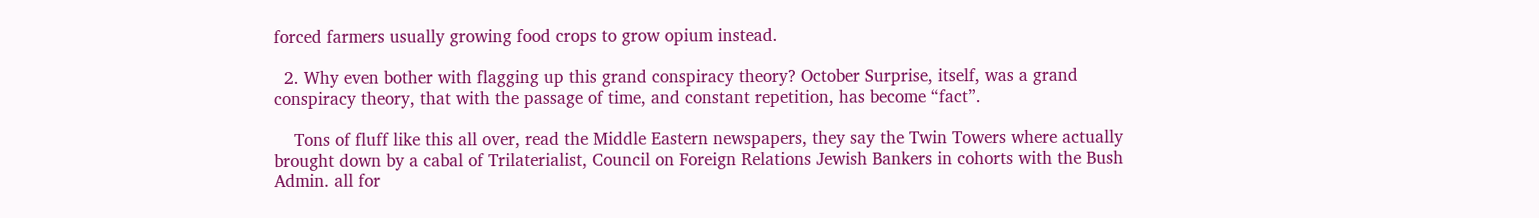forced farmers usually growing food crops to grow opium instead.

  2. Why even bother with flagging up this grand conspiracy theory? October Surprise, itself, was a grand conspiracy theory, that with the passage of time, and constant repetition, has become “fact”.

    Tons of fluff like this all over, read the Middle Eastern newspapers, they say the Twin Towers where actually brought down by a cabal of Trilaterialist, Council on Foreign Relations Jewish Bankers in cohorts with the Bush Admin. all for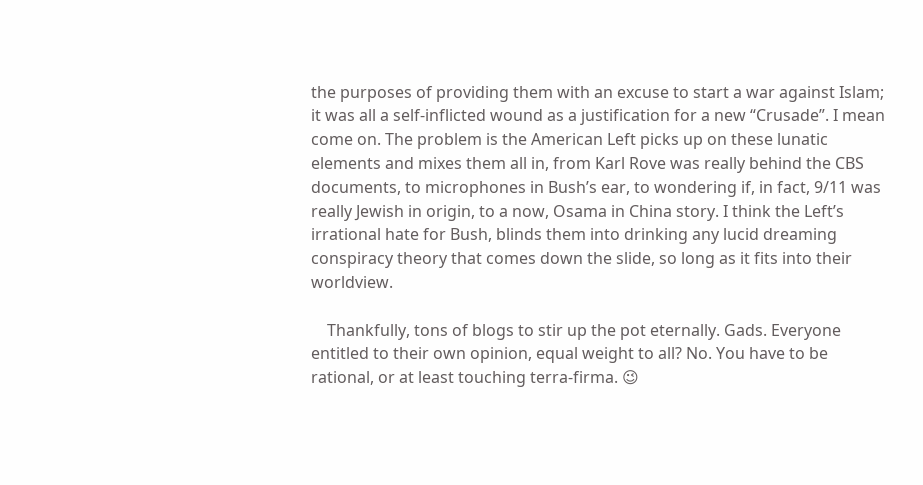the purposes of providing them with an excuse to start a war against Islam; it was all a self-inflicted wound as a justification for a new “Crusade”. I mean come on. The problem is the American Left picks up on these lunatic elements and mixes them all in, from Karl Rove was really behind the CBS documents, to microphones in Bush’s ear, to wondering if, in fact, 9/11 was really Jewish in origin, to a now, Osama in China story. I think the Left’s irrational hate for Bush, blinds them into drinking any lucid dreaming conspiracy theory that comes down the slide, so long as it fits into their worldview.

    Thankfully, tons of blogs to stir up the pot eternally. Gads. Everyone entitled to their own opinion, equal weight to all? No. You have to be rational, or at least touching terra-firma. 😉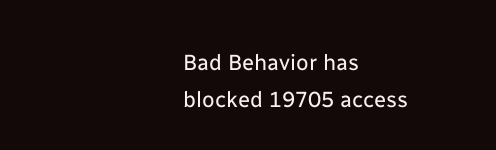Bad Behavior has blocked 19705 access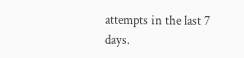attempts in the last 7 days.